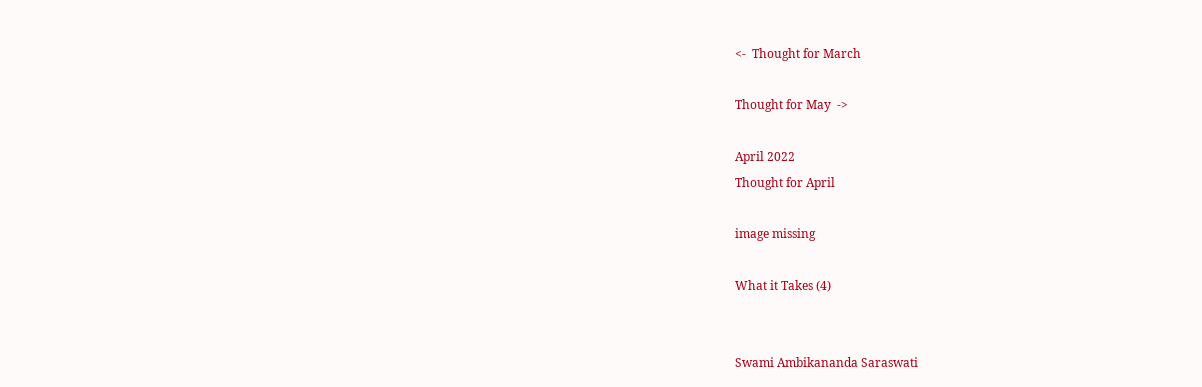<-  Thought for March

Thought for May  ->

April 2022
Thought for April

image missing

What it Takes (4)


Swami Ambikananda Saraswati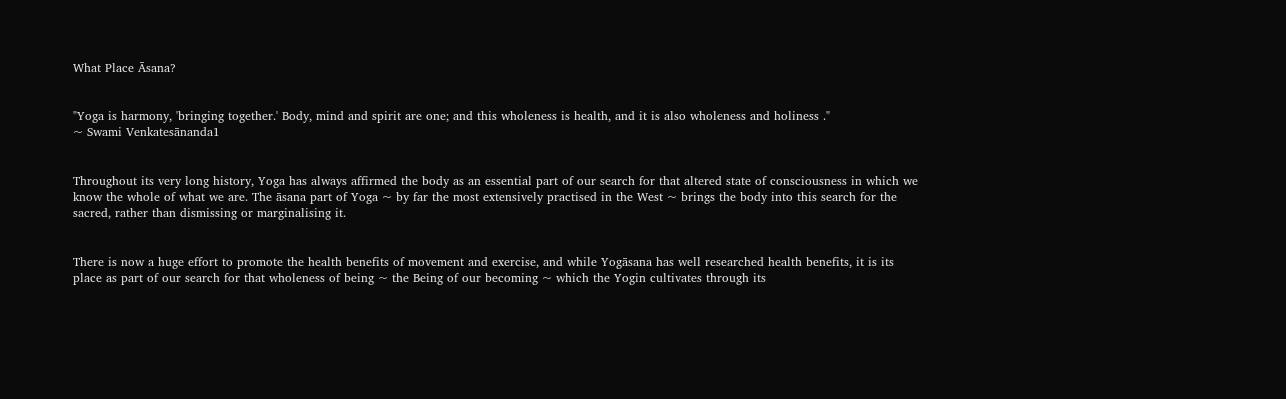What Place Āsana?


"Yoga is harmony, 'bringing together.' Body, mind and spirit are one; and this wholeness is health, and it is also wholeness and holiness ."
~ Swami Venkatesānanda1


Throughout its very long history, Yoga has always affirmed the body as an essential part of our search for that altered state of consciousness in which we know the whole of what we are. The āsana part of Yoga ~ by far the most extensively practised in the West ~ brings the body into this search for the sacred, rather than dismissing or marginalising it.


There is now a huge effort to promote the health benefits of movement and exercise, and while Yogāsana has well researched health benefits, it is its place as part of our search for that wholeness of being ~ the Being of our becoming ~ which the Yogin cultivates through its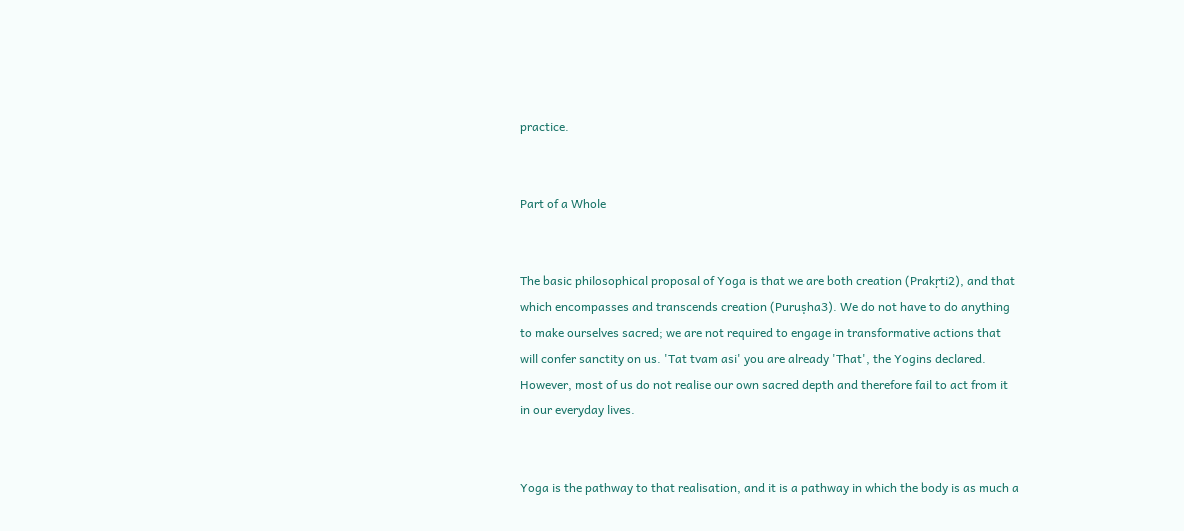practice.


Part of a Whole


The basic philosophical proposal of Yoga is that we are both creation (Prakṛti2), and that which encompasses and transcends creation (Puruṣha3). We do not have to do anything to make ourselves sacred; we are not required to engage in transformative actions that will confer sanctity on us. 'Tat tvam asi' you are already 'That', the Yogins declared. However, most of us do not realise our own sacred depth and therefore fail to act from it in our everyday lives.


Yoga is the pathway to that realisation, and it is a pathway in which the body is as much a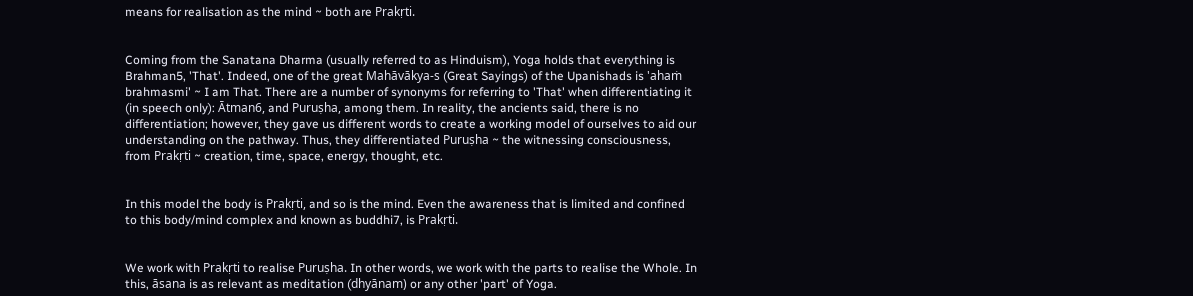means for realisation as the mind ~ both are Prakṛti.


Coming from the Sanatana Dharma (usually referred to as Hinduism), Yoga holds that everything is Brahman5, 'That'. Indeed, one of the great Mahāvākya-s (Great Sayings) of the Upanishads is 'ahaṁ brahmasmi' ~ I am That. There are a number of synonyms for referring to 'That' when differentiating it (in speech only): Ātman6, and Puruṣha, among them. In reality, the ancients said, there is no differentiation; however, they gave us different words to create a working model of ourselves to aid our understanding on the pathway. Thus, they differentiated Puruṣha ~ the witnessing consciousness, from Prakṛti ~ creation, time, space, energy, thought, etc.


In this model the body is Prakṛti, and so is the mind. Even the awareness that is limited and confined to this body/mind complex and known as buddhi7, is Prakṛti.


We work with Prakṛti to realise Puruṣha. In other words, we work with the parts to realise the Whole. In this, āsana is as relevant as meditation (dhyānam) or any other 'part' of Yoga.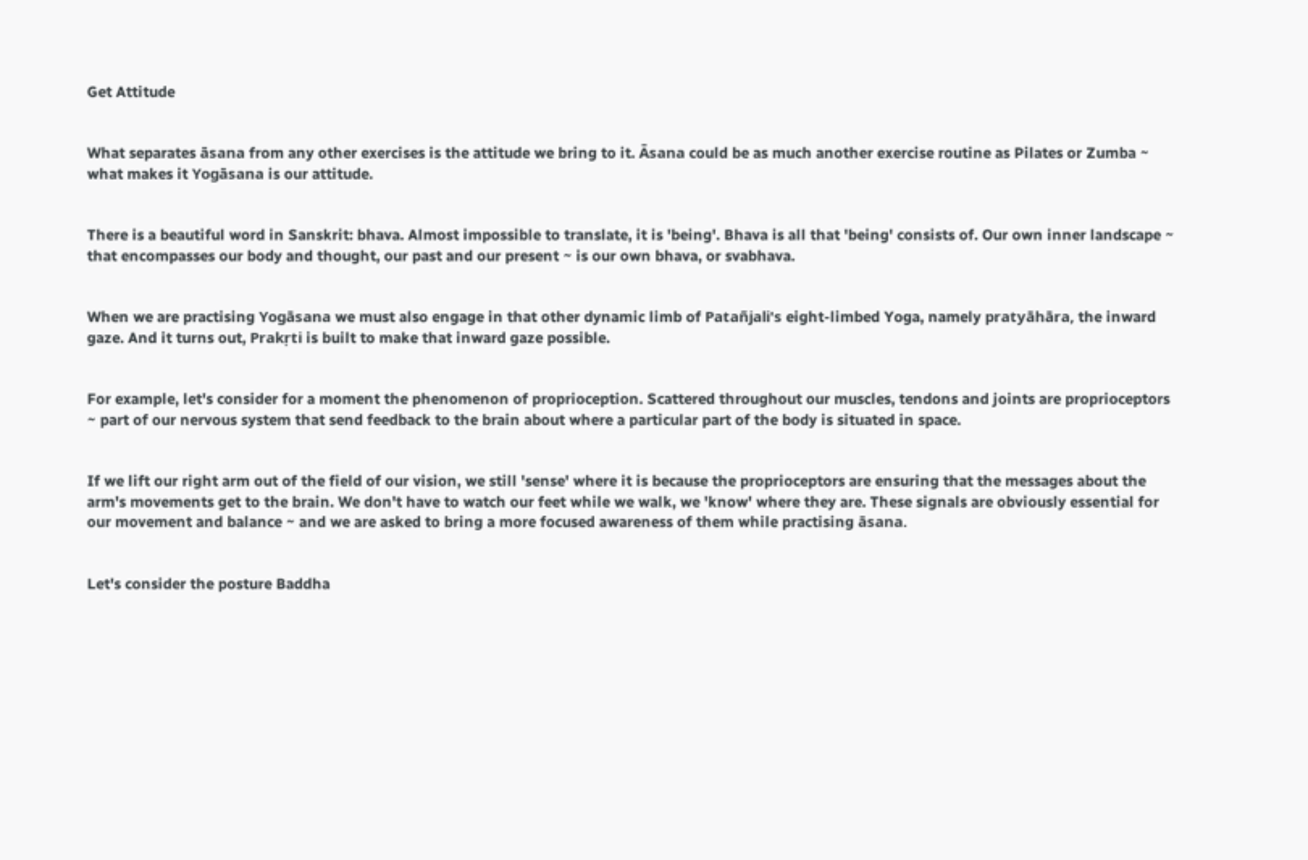Get Attitude


What separates āsana from any other exercises is the attitude we bring to it. Āsana could be as much another exercise routine as Pilates or Zumba ~ what makes it Yogāsana is our attitude.


There is a beautiful word in Sanskrit: bhava. Almost impossible to translate, it is 'being'. Bhava is all that 'being' consists of. Our own inner landscape ~ that encompasses our body and thought, our past and our present ~ is our own bhava, or svabhava.


When we are practising Yogāsana we must also engage in that other dynamic limb of Patañjali's eight-limbed Yoga, namely pratyāhāra, the inward gaze. And it turns out, Prakṛti is built to make that inward gaze possible.


For example, let's consider for a moment the phenomenon of proprioception. Scattered throughout our muscles, tendons and joints are proprioceptors ~ part of our nervous system that send feedback to the brain about where a particular part of the body is situated in space.


If we lift our right arm out of the field of our vision, we still 'sense' where it is because the proprioceptors are ensuring that the messages about the arm's movements get to the brain. We don't have to watch our feet while we walk, we 'know' where they are. These signals are obviously essential for our movement and balance ~ and we are asked to bring a more focused awareness of them while practising āsana.


Let's consider the posture Baddha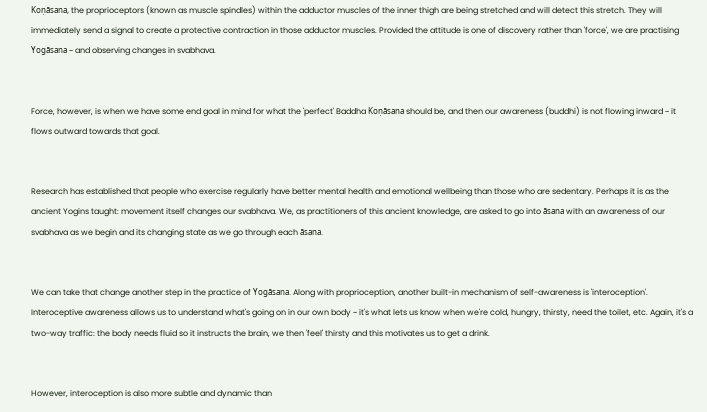Koṇāsana, the proprioceptors (known as muscle spindles) within the adductor muscles of the inner thigh are being stretched and will detect this stretch. They will immediately send a signal to create a protective contraction in those adductor muscles. Provided the attitude is one of discovery rather than 'force', we are practising Yogāsana ~ and observing changes in svabhava.


Force, however, is when we have some end goal in mind for what the 'perfect' Baddha Koṇāsana should be, and then our awareness (buddhi) is not flowing inward ~ it flows outward towards that goal.


Research has established that people who exercise regularly have better mental health and emotional wellbeing than those who are sedentary. Perhaps it is as the ancient Yogins taught: movement itself changes our svabhava. We, as practitioners of this ancient knowledge, are asked to go into āsana with an awareness of our svabhava as we begin and its changing state as we go through each āsana.


We can take that change another step in the practice of Yogāsana. Along with proprioception, another built-in mechanism of self-awareness is 'interoception'. Interoceptive awareness allows us to understand what's going on in our own body ~ it's what lets us know when we're cold, hungry, thirsty, need the toilet, etc. Again, it's a two-way traffic: the body needs fluid so it instructs the brain, we then 'feel' thirsty and this motivates us to get a drink.


However, interoception is also more subtle and dynamic than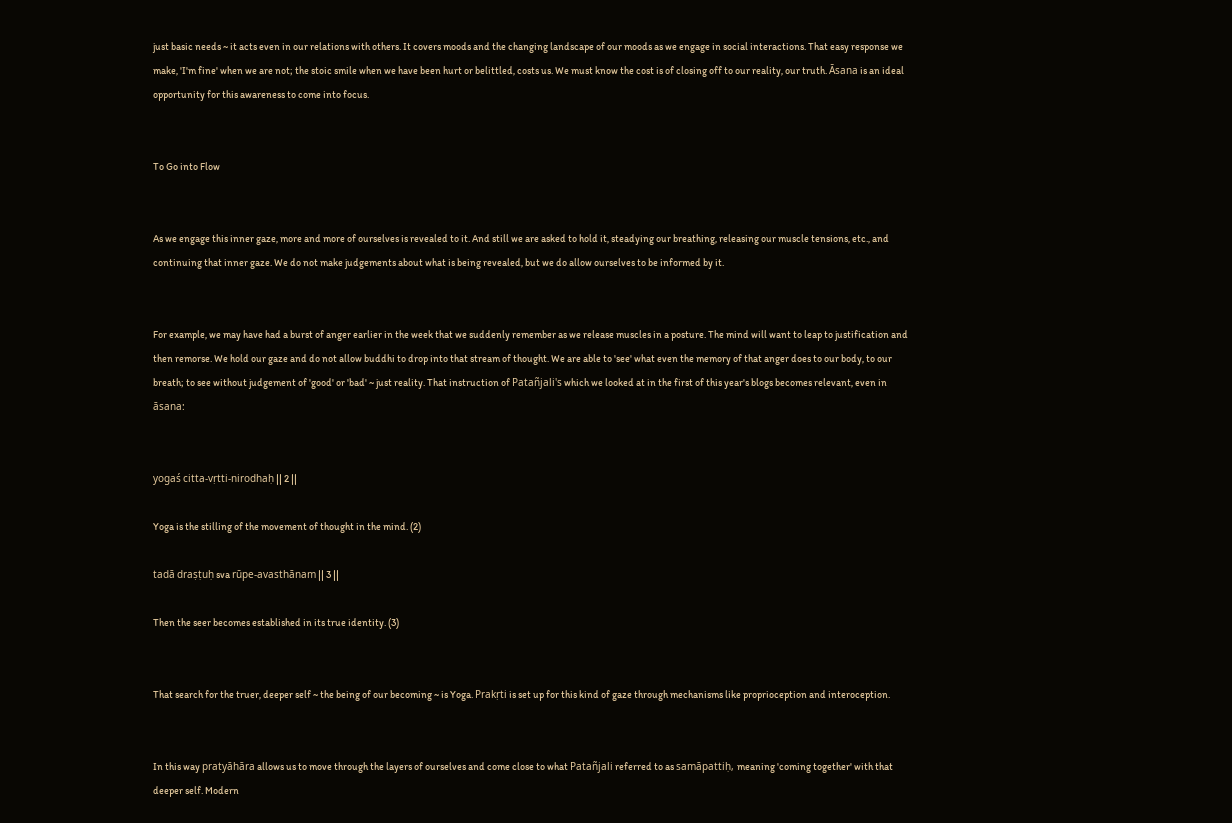just basic needs ~ it acts even in our relations with others. It covers moods and the changing landscape of our moods as we engage in social interactions. That easy response we make, 'I'm fine' when we are not; the stoic smile when we have been hurt or belittled, costs us. We must know the cost is of closing off to our reality, our truth. Āsana is an ideal opportunity for this awareness to come into focus.


To Go into Flow


As we engage this inner gaze, more and more of ourselves is revealed to it. And still we are asked to hold it, steadying our breathing, releasing our muscle tensions, etc., and continuing that inner gaze. We do not make judgements about what is being revealed, but we do allow ourselves to be informed by it.


For example, we may have had a burst of anger earlier in the week that we suddenly remember as we release muscles in a posture. The mind will want to leap to justification and then remorse. We hold our gaze and do not allow buddhi to drop into that stream of thought. We are able to 'see' what even the memory of that anger does to our body, to our breath; to see without judgement of 'good' or 'bad' ~ just reality. That instruction of Patañjali's which we looked at in the first of this year's blogs becomes relevant, even in āsana:


yogaś citta-vṛtti-nirodhaḥ || 2 ||

Yoga is the stilling of the movement of thought in the mind. (2)

tadā draṣṭuḥ sva rūpe-avasthānam || 3 ||

Then the seer becomes established in its true identity. (3)


That search for the truer, deeper self ~ the being of our becoming ~ is Yoga. Prakṛti is set up for this kind of gaze through mechanisms like proprioception and interoception.


In this way pratyāhāra allows us to move through the layers of ourselves and come close to what Patañjali referred to as samāpattiḥ, meaning 'coming together' with that deeper self. Modern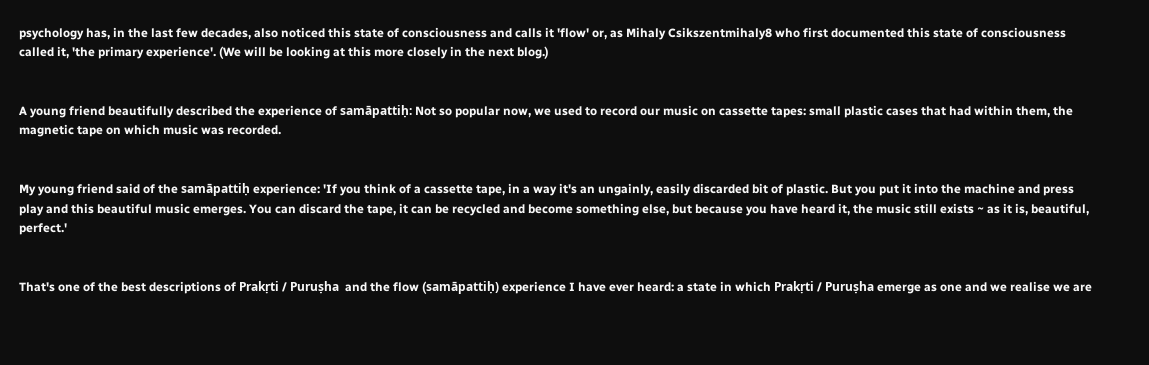psychology has, in the last few decades, also noticed this state of consciousness and calls it 'flow' or, as Mihaly Csikszentmihaly8 who first documented this state of consciousness called it, 'the primary experience'. (We will be looking at this more closely in the next blog.)


A young friend beautifully described the experience of samāpattiḥ: Not so popular now, we used to record our music on cassette tapes: small plastic cases that had within them, the magnetic tape on which music was recorded.


My young friend said of the samāpattiḥ experience: 'If you think of a cassette tape, in a way it's an ungainly, easily discarded bit of plastic. But you put it into the machine and press play and this beautiful music emerges. You can discard the tape, it can be recycled and become something else, but because you have heard it, the music still exists ~ as it is, beautiful, perfect.'


That's one of the best descriptions of Prakṛti / Puruṣha  and the flow (samāpattiḥ) experience I have ever heard: a state in which Prakṛti / Puruṣha emerge as one and we realise we are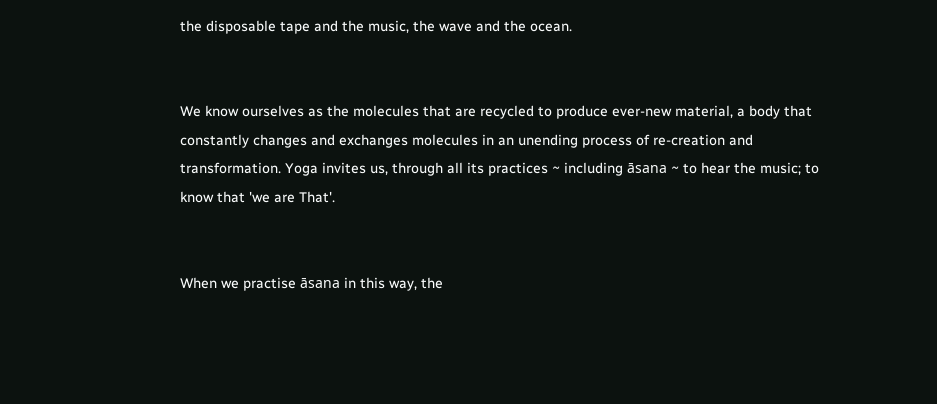the disposable tape and the music, the wave and the ocean.


We know ourselves as the molecules that are recycled to produce ever-new material, a body that constantly changes and exchanges molecules in an unending process of re-creation and transformation. Yoga invites us, through all its practices ~ including āsana ~ to hear the music; to know that 'we are That'.


When we practise āsana in this way, the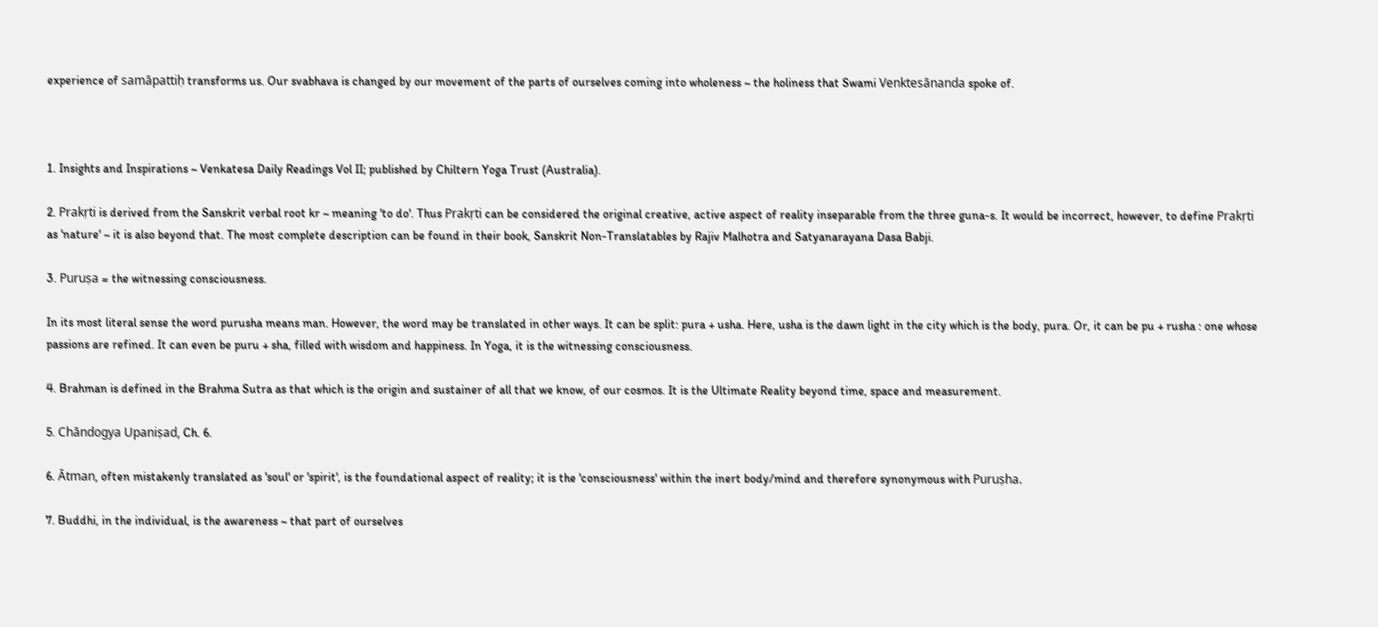experience of samāpattiḥ transforms us. Our svabhava is changed by our movement of the parts of ourselves coming into wholeness ~ the holiness that Swami Venktesānanda spoke of.



1. Insights and Inspirations ~ Venkatesa Daily Readings Vol II; published by Chiltern Yoga Trust (Australia).

2. Prakṛti is derived from the Sanskrit verbal root kr ~ meaning 'to do'. Thus Prakṛti can be considered the original creative, active aspect of reality inseparable from the three guna-s. It would be incorrect, however, to define Prakṛti as 'nature' ~ it is also beyond that. The most complete description can be found in their book, Sanskrit Non-Translatables by Rajiv Malhotra and Satyanarayana Dasa Babji.

3. Puruṣa = the witnessing consciousness.

In its most literal sense the word purusha means man. However, the word may be translated in other ways. It can be split: pura + usha. Here, usha is the dawn light in the city which is the body, pura. Or, it can be pu + rusha : one whose passions are refined. It can even be puru + sha, filled with wisdom and happiness. In Yoga, it is the witnessing consciousness.

4. Brahman is defined in the Brahma Sutra as that which is the origin and sustainer of all that we know, of our cosmos. It is the Ultimate Reality beyond time, space and measurement.

5. Chāndogya Upaniṣad, Ch. 6.

6. Ātman, often mistakenly translated as 'soul' or 'spirit', is the foundational aspect of reality; it is the 'consciousness' within the inert body/mind and therefore synonymous with Puruṣha.

7. Buddhi, in the individual, is the awareness ~ that part of ourselves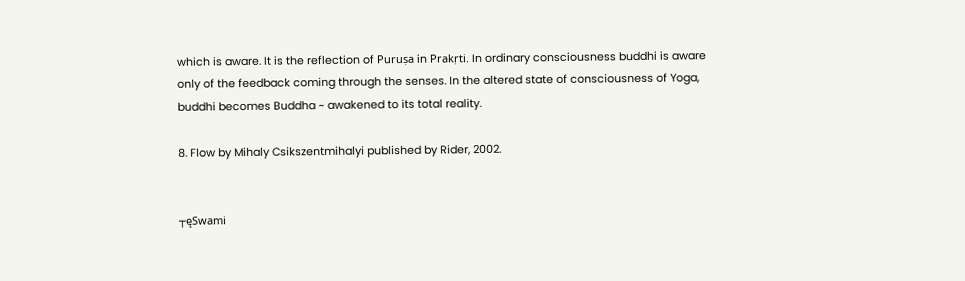which is aware. It is the reflection of Puruṣa in Prakṛti. In ordinary consciousness buddhi is aware only of the feedback coming through the senses. In the altered state of consciousness of Yoga, buddhi becomes Buddha ~ awakened to its total reality.

8. Flow by Mihaly Csikszentmihalyi published by Rider, 2002.


┬ęSwami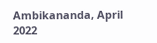Ambikananda, April 2022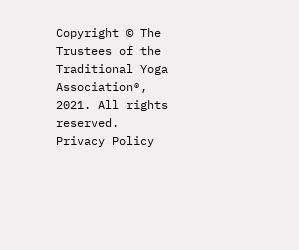Copyright © The Trustees of the Traditional Yoga Association®, 2021. All rights reserved.
Privacy Policy